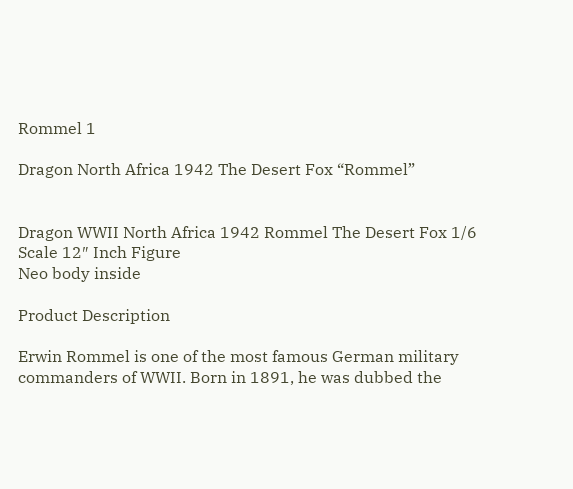Rommel 1

Dragon North Africa 1942 The Desert Fox “Rommel”


Dragon WWII North Africa 1942 Rommel The Desert Fox 1/6 Scale 12″ Inch Figure
Neo body inside

Product Description

Erwin Rommel is one of the most famous German military commanders of WWII. Born in 1891, he was dubbed the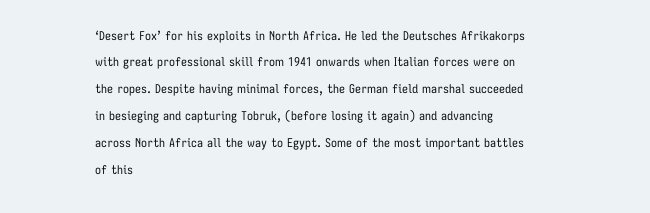‘Desert Fox’ for his exploits in North Africa. He led the Deutsches Afrikakorps with great professional skill from 1941 onwards when Italian forces were on the ropes. Despite having minimal forces, the German field marshal succeeded in besieging and capturing Tobruk, (before losing it again) and advancing across North Africa all the way to Egypt. Some of the most important battles of this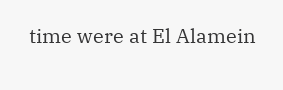time were at El Alamein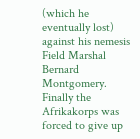(which he eventually lost) against his nemesis Field Marshal Bernard Montgomery. Finally the Afrikakorps was forced to give up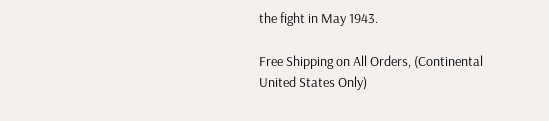the fight in May 1943.

Free Shipping on All Orders, (Continental United States Only)